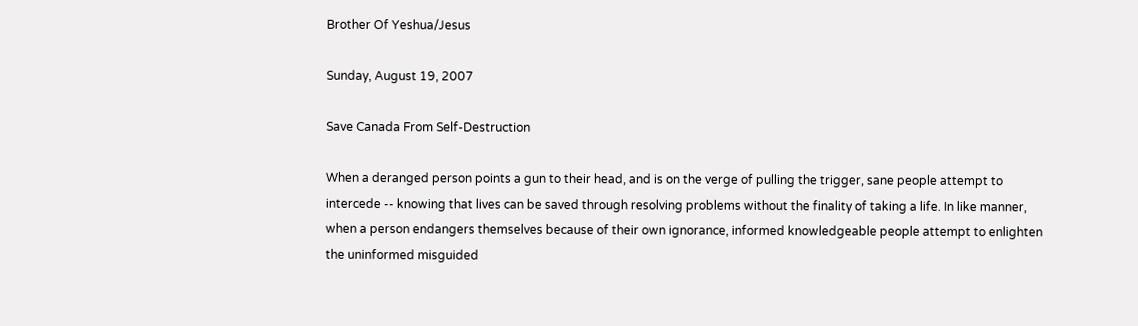Brother Of Yeshua/Jesus

Sunday, August 19, 2007

Save Canada From Self-Destruction

When a deranged person points a gun to their head, and is on the verge of pulling the trigger, sane people attempt to intercede -- knowing that lives can be saved through resolving problems without the finality of taking a life. In like manner, when a person endangers themselves because of their own ignorance, informed knowledgeable people attempt to enlighten the uninformed misguided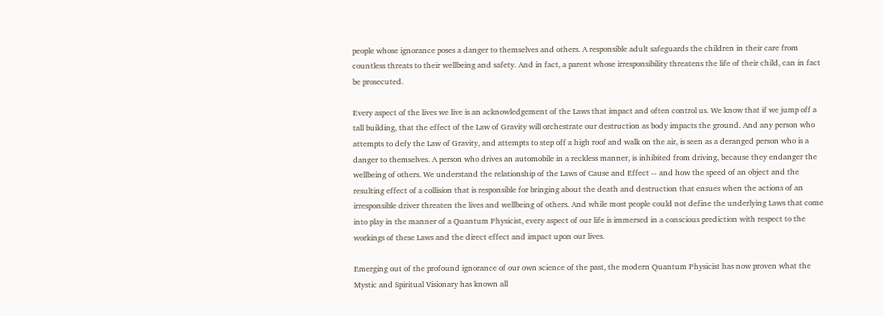people whose ignorance poses a danger to themselves and others. A responsible adult safeguards the children in their care from countless threats to their wellbeing and safety. And in fact, a parent whose irresponsibility threatens the life of their child, can in fact be prosecuted.

Every aspect of the lives we live is an acknowledgement of the Laws that impact and often control us. We know that if we jump off a tall building, that the effect of the Law of Gravity will orchestrate our destruction as body impacts the ground. And any person who attempts to defy the Law of Gravity, and attempts to step off a high roof and walk on the air, is seen as a deranged person who is a danger to themselves. A person who drives an automobile in a reckless manner, is inhibited from driving, because they endanger the wellbeing of others. We understand the relationship of the Laws of Cause and Effect -- and how the speed of an object and the resulting effect of a collision that is responsible for bringing about the death and destruction that ensues when the actions of an irresponsible driver threaten the lives and wellbeing of others. And while most people could not define the underlying Laws that come into play in the manner of a Quantum Physicist, every aspect of our life is immersed in a conscious prediction with respect to the workings of these Laws and the direct effect and impact upon our lives.

Emerging out of the profound ignorance of our own science of the past, the modern Quantum Physicist has now proven what the Mystic and Spiritual Visionary has known all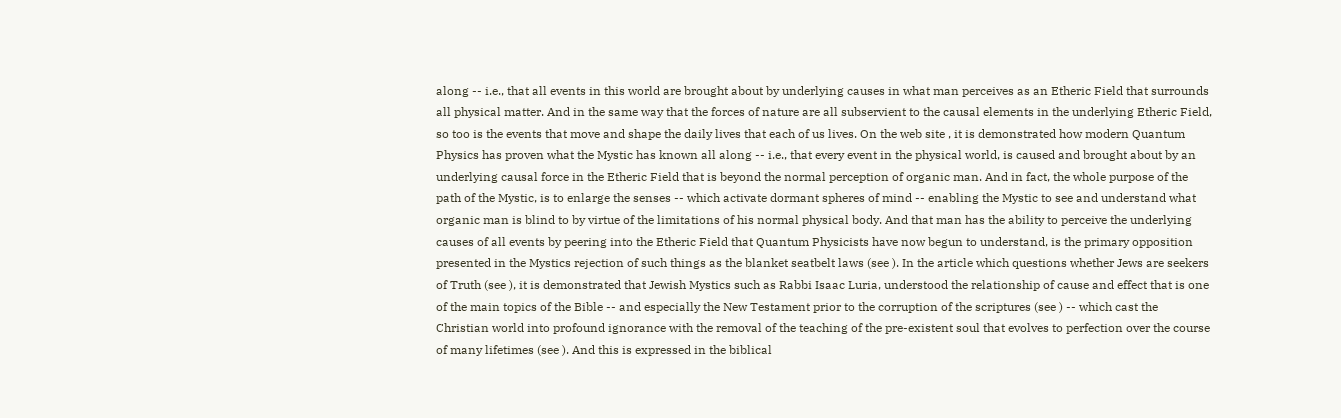along -- i.e., that all events in this world are brought about by underlying causes in what man perceives as an Etheric Field that surrounds all physical matter. And in the same way that the forces of nature are all subservient to the causal elements in the underlying Etheric Field, so too is the events that move and shape the daily lives that each of us lives. On the web site , it is demonstrated how modern Quantum Physics has proven what the Mystic has known all along -- i.e., that every event in the physical world, is caused and brought about by an underlying causal force in the Etheric Field that is beyond the normal perception of organic man. And in fact, the whole purpose of the path of the Mystic, is to enlarge the senses -- which activate dormant spheres of mind -- enabling the Mystic to see and understand what organic man is blind to by virtue of the limitations of his normal physical body. And that man has the ability to perceive the underlying causes of all events by peering into the Etheric Field that Quantum Physicists have now begun to understand, is the primary opposition presented in the Mystics rejection of such things as the blanket seatbelt laws (see ). In the article which questions whether Jews are seekers of Truth (see ), it is demonstrated that Jewish Mystics such as Rabbi Isaac Luria, understood the relationship of cause and effect that is one of the main topics of the Bible -- and especially the New Testament prior to the corruption of the scriptures (see ) -- which cast the Christian world into profound ignorance with the removal of the teaching of the pre-existent soul that evolves to perfection over the course of many lifetimes (see ). And this is expressed in the biblical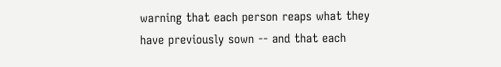warning that each person reaps what they have previously sown -- and that each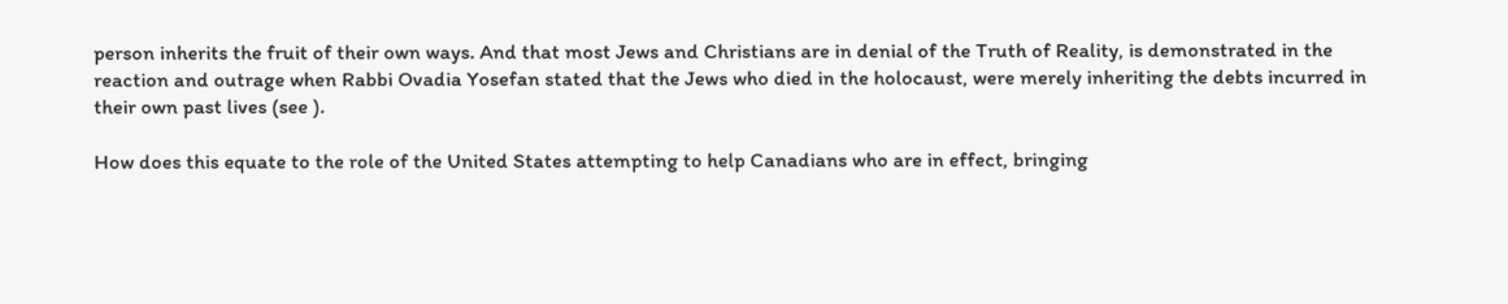person inherits the fruit of their own ways. And that most Jews and Christians are in denial of the Truth of Reality, is demonstrated in the reaction and outrage when Rabbi Ovadia Yosefan stated that the Jews who died in the holocaust, were merely inheriting the debts incurred in their own past lives (see ).

How does this equate to the role of the United States attempting to help Canadians who are in effect, bringing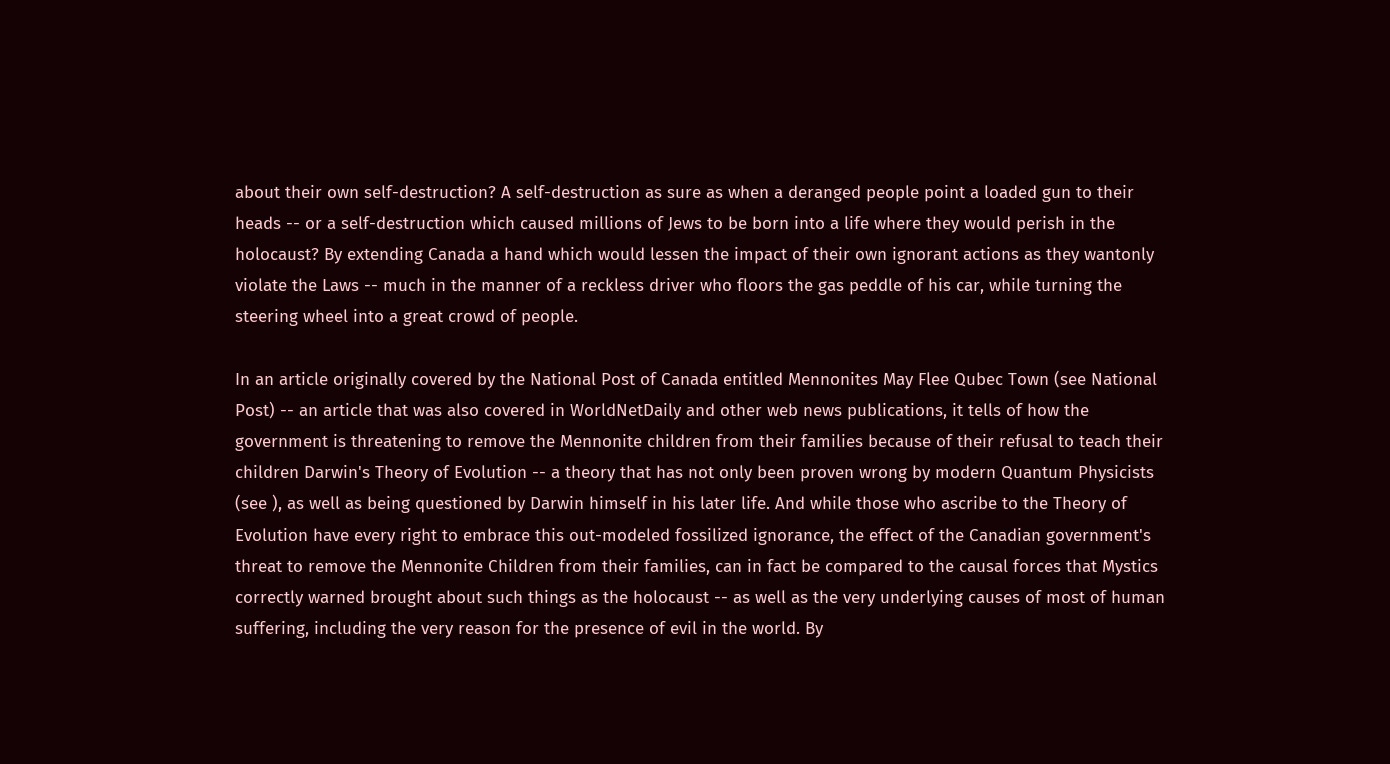about their own self-destruction? A self-destruction as sure as when a deranged people point a loaded gun to their heads -- or a self-destruction which caused millions of Jews to be born into a life where they would perish in the holocaust? By extending Canada a hand which would lessen the impact of their own ignorant actions as they wantonly violate the Laws -- much in the manner of a reckless driver who floors the gas peddle of his car, while turning the steering wheel into a great crowd of people.

In an article originally covered by the National Post of Canada entitled Mennonites May Flee Qubec Town (see National Post) -- an article that was also covered in WorldNetDaily and other web news publications, it tells of how the government is threatening to remove the Mennonite children from their families because of their refusal to teach their children Darwin's Theory of Evolution -- a theory that has not only been proven wrong by modern Quantum Physicists (see ), as well as being questioned by Darwin himself in his later life. And while those who ascribe to the Theory of Evolution have every right to embrace this out-modeled fossilized ignorance, the effect of the Canadian government's threat to remove the Mennonite Children from their families, can in fact be compared to the causal forces that Mystics correctly warned brought about such things as the holocaust -- as well as the very underlying causes of most of human suffering, including the very reason for the presence of evil in the world. By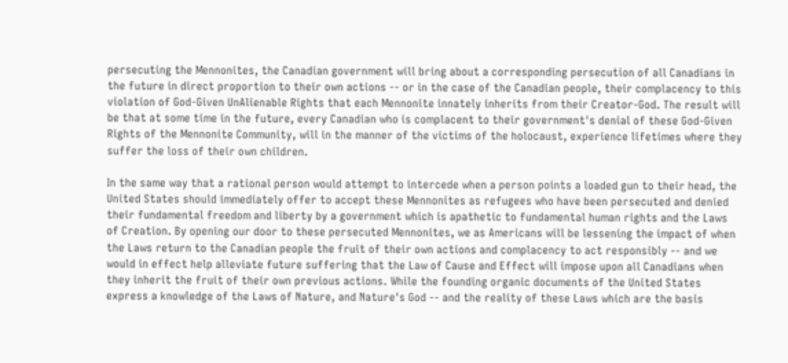persecuting the Mennonites, the Canadian government will bring about a corresponding persecution of all Canadians in the future in direct proportion to their own actions -- or in the case of the Canadian people, their complacency to this violation of God-Given UnAlienable Rights that each Mennonite innately inherits from their Creator-God. The result will be that at some time in the future, every Canadian who is complacent to their government's denial of these God-Given Rights of the Mennonite Community, will in the manner of the victims of the holocaust, experience lifetimes where they suffer the loss of their own children.

In the same way that a rational person would attempt to intercede when a person points a loaded gun to their head, the United States should immediately offer to accept these Mennonites as refugees who have been persecuted and denied their fundamental freedom and liberty by a government which is apathetic to fundamental human rights and the Laws of Creation. By opening our door to these persecuted Mennonites, we as Americans will be lessening the impact of when the Laws return to the Canadian people the fruit of their own actions and complacency to act responsibly -- and we would in effect help alleviate future suffering that the Law of Cause and Effect will impose upon all Canadians when they inherit the fruit of their own previous actions. While the founding organic documents of the United States express a knowledge of the Laws of Nature, and Nature's God -- and the reality of these Laws which are the basis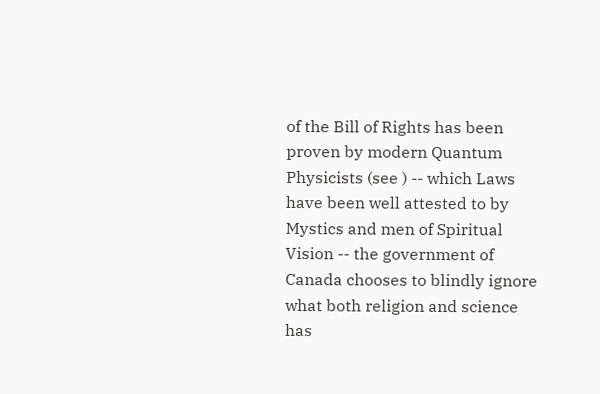of the Bill of Rights has been proven by modern Quantum Physicists (see ) -- which Laws have been well attested to by Mystics and men of Spiritual Vision -- the government of Canada chooses to blindly ignore what both religion and science has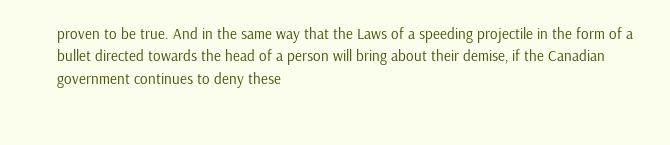proven to be true. And in the same way that the Laws of a speeding projectile in the form of a bullet directed towards the head of a person will bring about their demise, if the Canadian government continues to deny these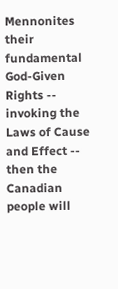Mennonites their fundamental God-Given Rights -- invoking the Laws of Cause and Effect -- then the Canadian people will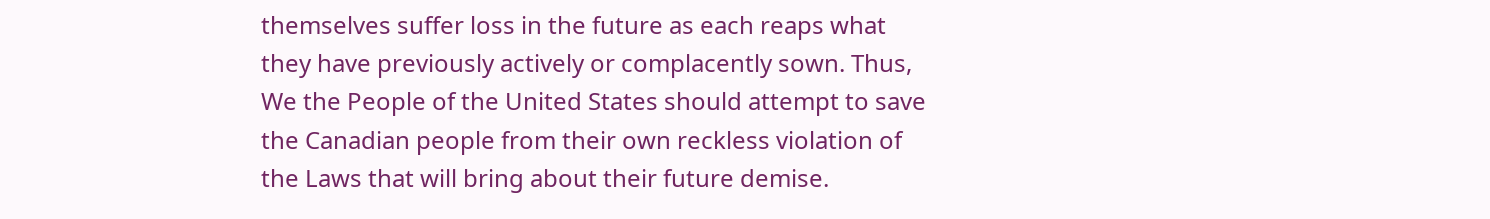themselves suffer loss in the future as each reaps what they have previously actively or complacently sown. Thus, We the People of the United States should attempt to save the Canadian people from their own reckless violation of the Laws that will bring about their future demise.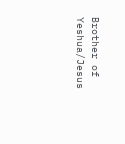Brother of Yeshua/Jesus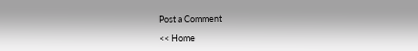Post a Comment

<< Home